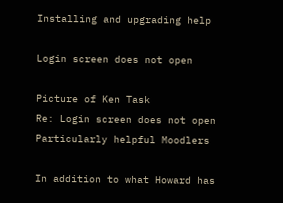Installing and upgrading help

Login screen does not open

Picture of Ken Task
Re: Login screen does not open
Particularly helpful Moodlers

In addition to what Howard has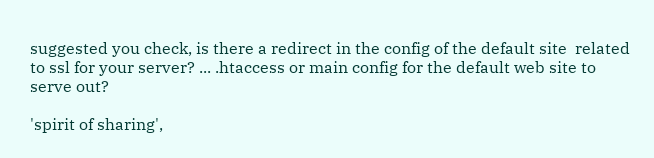suggested you check, is there a redirect in the config of the default site  related to ssl for your server? ... .htaccess or main config for the default web site to serve out?

'spirit of sharing',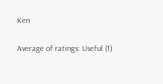Ken

Average of ratings: Useful (1)